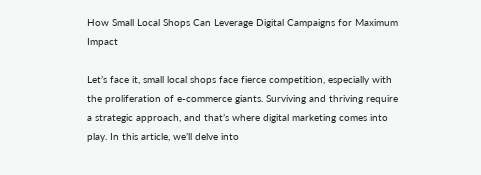How Small Local Shops Can Leverage Digital Campaigns for Maximum Impact

Let’s face it, small local shops face fierce competition, especially with the proliferation of e-commerce giants. Surviving and thriving require a strategic approach, and that’s where digital marketing comes into play. In this article, we’ll delve into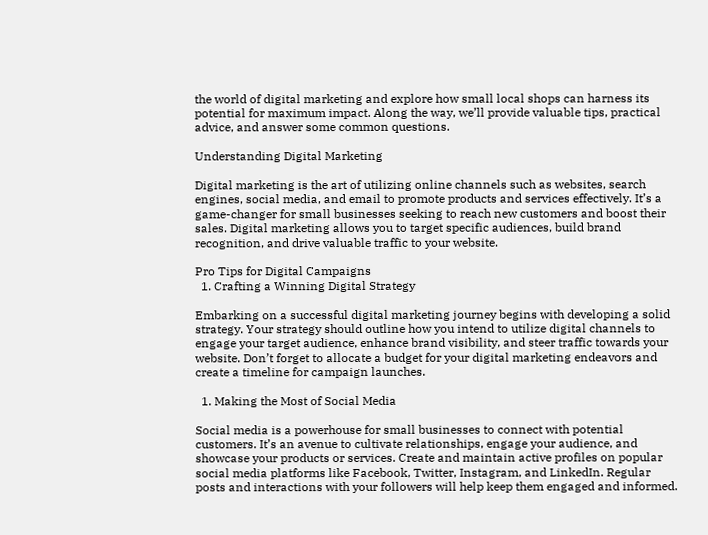the world of digital marketing and explore how small local shops can harness its potential for maximum impact. Along the way, we’ll provide valuable tips, practical advice, and answer some common questions.

Understanding Digital Marketing

Digital marketing is the art of utilizing online channels such as websites, search engines, social media, and email to promote products and services effectively. It’s a game-changer for small businesses seeking to reach new customers and boost their sales. Digital marketing allows you to target specific audiences, build brand recognition, and drive valuable traffic to your website.

Pro Tips for Digital Campaigns
  1. Crafting a Winning Digital Strategy

Embarking on a successful digital marketing journey begins with developing a solid strategy. Your strategy should outline how you intend to utilize digital channels to engage your target audience, enhance brand visibility, and steer traffic towards your website. Don’t forget to allocate a budget for your digital marketing endeavors and create a timeline for campaign launches.

  1. Making the Most of Social Media

Social media is a powerhouse for small businesses to connect with potential customers. It’s an avenue to cultivate relationships, engage your audience, and showcase your products or services. Create and maintain active profiles on popular social media platforms like Facebook, Twitter, Instagram, and LinkedIn. Regular posts and interactions with your followers will help keep them engaged and informed.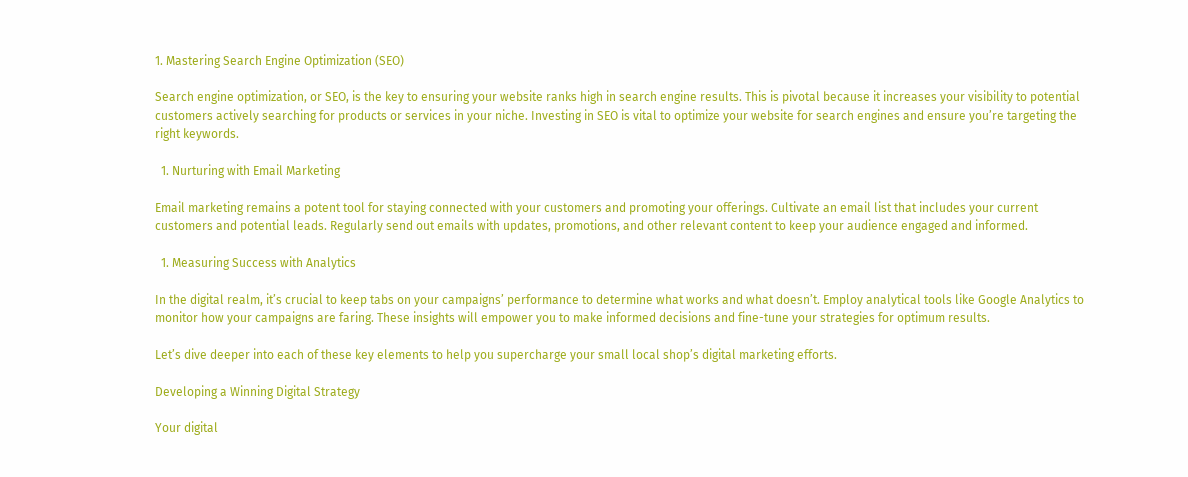1. Mastering Search Engine Optimization (SEO)

Search engine optimization, or SEO, is the key to ensuring your website ranks high in search engine results. This is pivotal because it increases your visibility to potential customers actively searching for products or services in your niche. Investing in SEO is vital to optimize your website for search engines and ensure you’re targeting the right keywords.

  1. Nurturing with Email Marketing

Email marketing remains a potent tool for staying connected with your customers and promoting your offerings. Cultivate an email list that includes your current customers and potential leads. Regularly send out emails with updates, promotions, and other relevant content to keep your audience engaged and informed.

  1. Measuring Success with Analytics

In the digital realm, it’s crucial to keep tabs on your campaigns’ performance to determine what works and what doesn’t. Employ analytical tools like Google Analytics to monitor how your campaigns are faring. These insights will empower you to make informed decisions and fine-tune your strategies for optimum results.

Let’s dive deeper into each of these key elements to help you supercharge your small local shop’s digital marketing efforts.

Developing a Winning Digital Strategy

Your digital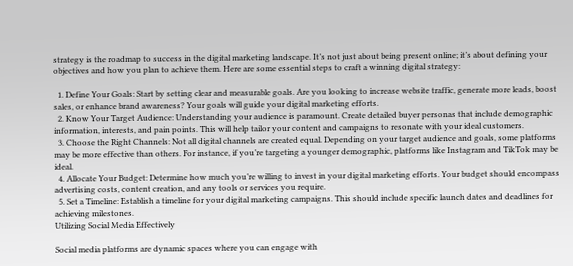strategy is the roadmap to success in the digital marketing landscape. It’s not just about being present online; it’s about defining your objectives and how you plan to achieve them. Here are some essential steps to craft a winning digital strategy:

  1. Define Your Goals: Start by setting clear and measurable goals. Are you looking to increase website traffic, generate more leads, boost sales, or enhance brand awareness? Your goals will guide your digital marketing efforts.
  2. Know Your Target Audience: Understanding your audience is paramount. Create detailed buyer personas that include demographic information, interests, and pain points. This will help tailor your content and campaigns to resonate with your ideal customers.
  3. Choose the Right Channels: Not all digital channels are created equal. Depending on your target audience and goals, some platforms may be more effective than others. For instance, if you’re targeting a younger demographic, platforms like Instagram and TikTok may be ideal.
  4. Allocate Your Budget: Determine how much you’re willing to invest in your digital marketing efforts. Your budget should encompass advertising costs, content creation, and any tools or services you require.
  5. Set a Timeline: Establish a timeline for your digital marketing campaigns. This should include specific launch dates and deadlines for achieving milestones.
Utilizing Social Media Effectively

Social media platforms are dynamic spaces where you can engage with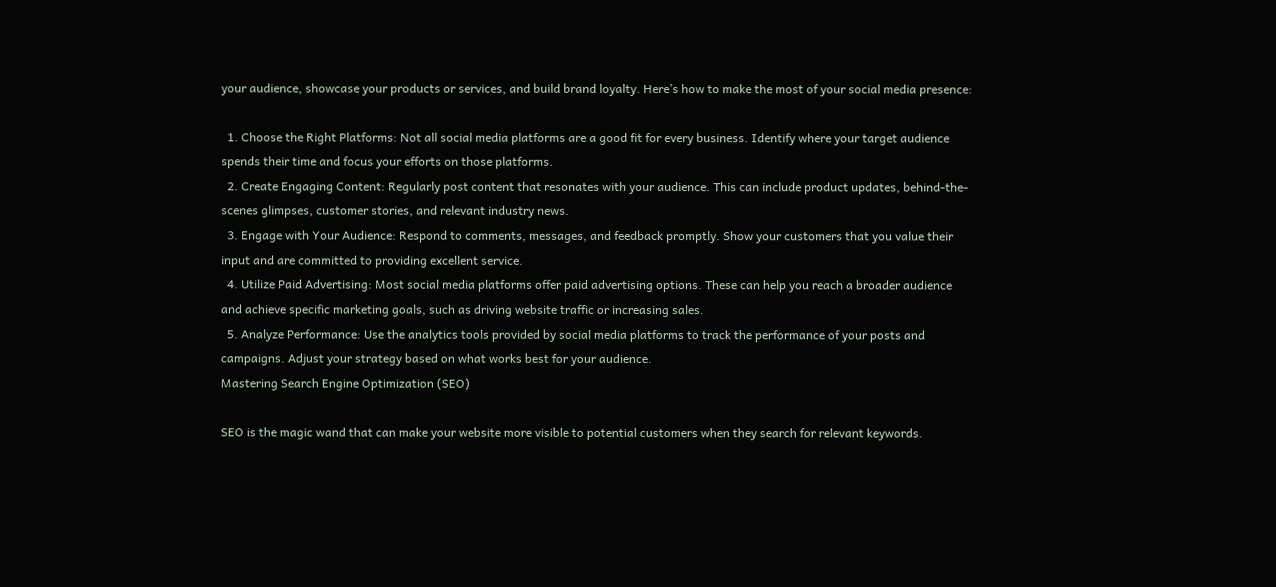your audience, showcase your products or services, and build brand loyalty. Here’s how to make the most of your social media presence:

  1. Choose the Right Platforms: Not all social media platforms are a good fit for every business. Identify where your target audience spends their time and focus your efforts on those platforms.
  2. Create Engaging Content: Regularly post content that resonates with your audience. This can include product updates, behind-the-scenes glimpses, customer stories, and relevant industry news.
  3. Engage with Your Audience: Respond to comments, messages, and feedback promptly. Show your customers that you value their input and are committed to providing excellent service.
  4. Utilize Paid Advertising: Most social media platforms offer paid advertising options. These can help you reach a broader audience and achieve specific marketing goals, such as driving website traffic or increasing sales.
  5. Analyze Performance: Use the analytics tools provided by social media platforms to track the performance of your posts and campaigns. Adjust your strategy based on what works best for your audience.
Mastering Search Engine Optimization (SEO)

SEO is the magic wand that can make your website more visible to potential customers when they search for relevant keywords.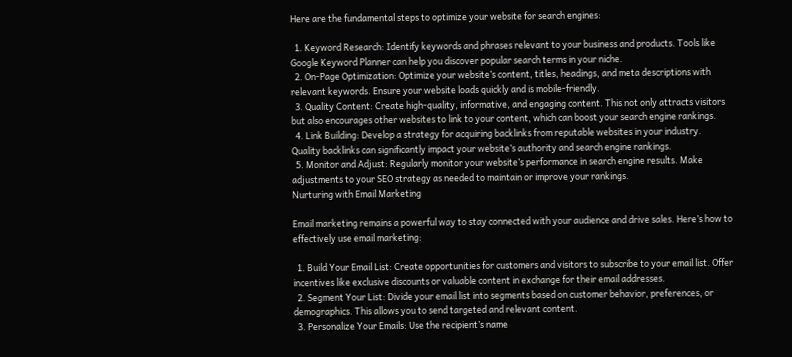Here are the fundamental steps to optimize your website for search engines:

  1. Keyword Research: Identify keywords and phrases relevant to your business and products. Tools like Google Keyword Planner can help you discover popular search terms in your niche.
  2. On-Page Optimization: Optimize your website’s content, titles, headings, and meta descriptions with relevant keywords. Ensure your website loads quickly and is mobile-friendly.
  3. Quality Content: Create high-quality, informative, and engaging content. This not only attracts visitors but also encourages other websites to link to your content, which can boost your search engine rankings.
  4. Link Building: Develop a strategy for acquiring backlinks from reputable websites in your industry. Quality backlinks can significantly impact your website’s authority and search engine rankings.
  5. Monitor and Adjust: Regularly monitor your website’s performance in search engine results. Make adjustments to your SEO strategy as needed to maintain or improve your rankings.
Nurturing with Email Marketing

Email marketing remains a powerful way to stay connected with your audience and drive sales. Here’s how to effectively use email marketing:

  1. Build Your Email List: Create opportunities for customers and visitors to subscribe to your email list. Offer incentives like exclusive discounts or valuable content in exchange for their email addresses.
  2. Segment Your List: Divide your email list into segments based on customer behavior, preferences, or demographics. This allows you to send targeted and relevant content.
  3. Personalize Your Emails: Use the recipient’s name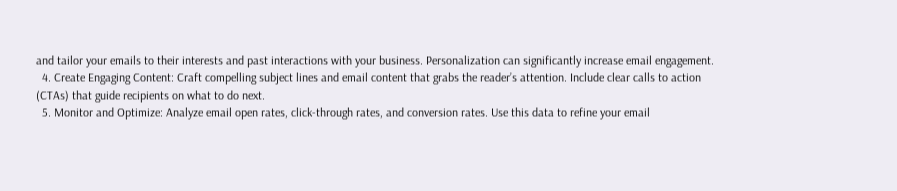and tailor your emails to their interests and past interactions with your business. Personalization can significantly increase email engagement.
  4. Create Engaging Content: Craft compelling subject lines and email content that grabs the reader’s attention. Include clear calls to action (CTAs) that guide recipients on what to do next.
  5. Monitor and Optimize: Analyze email open rates, click-through rates, and conversion rates. Use this data to refine your email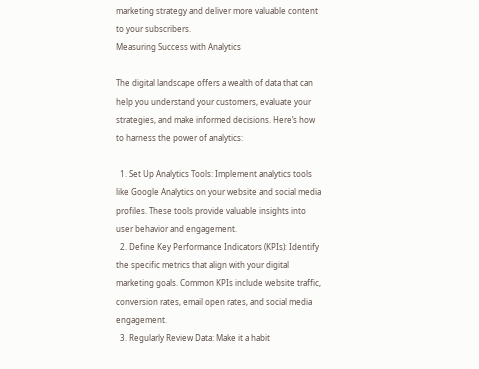marketing strategy and deliver more valuable content to your subscribers.
Measuring Success with Analytics

The digital landscape offers a wealth of data that can help you understand your customers, evaluate your strategies, and make informed decisions. Here’s how to harness the power of analytics:

  1. Set Up Analytics Tools: Implement analytics tools like Google Analytics on your website and social media profiles. These tools provide valuable insights into user behavior and engagement.
  2. Define Key Performance Indicators (KPIs): Identify the specific metrics that align with your digital marketing goals. Common KPIs include website traffic, conversion rates, email open rates, and social media engagement.
  3. Regularly Review Data: Make it a habit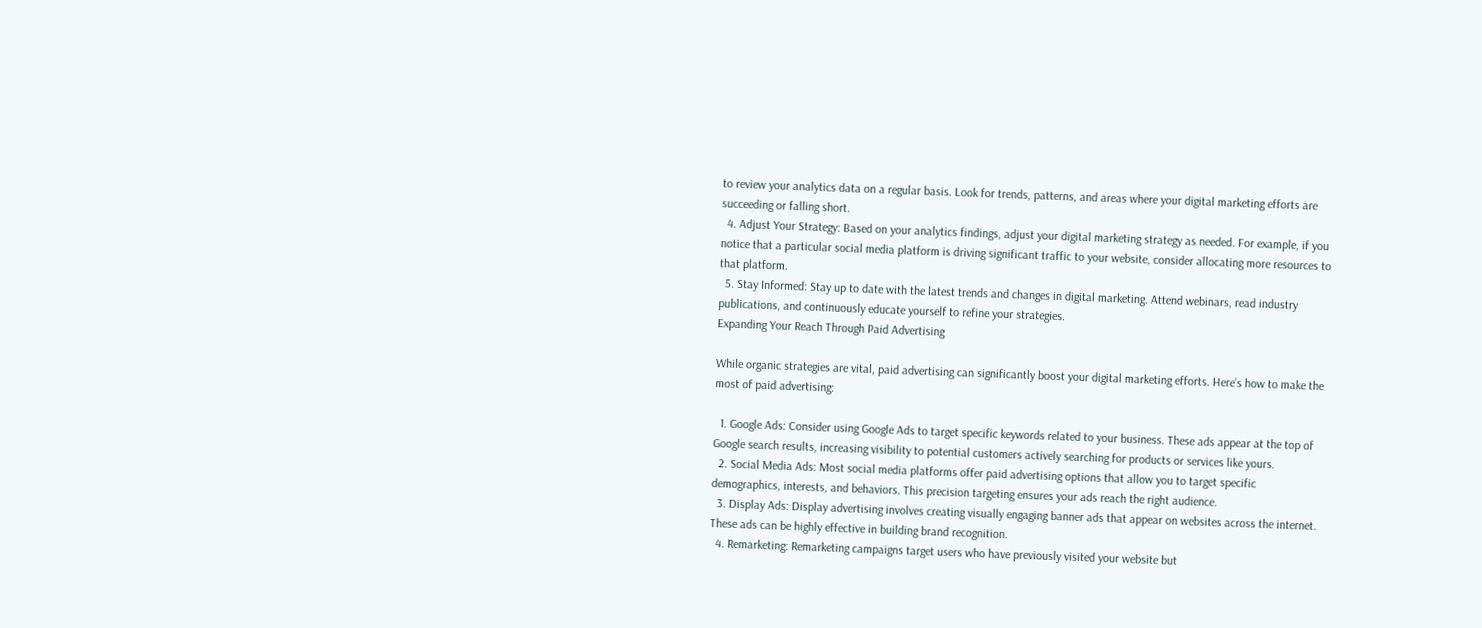to review your analytics data on a regular basis. Look for trends, patterns, and areas where your digital marketing efforts are succeeding or falling short.
  4. Adjust Your Strategy: Based on your analytics findings, adjust your digital marketing strategy as needed. For example, if you notice that a particular social media platform is driving significant traffic to your website, consider allocating more resources to that platform.
  5. Stay Informed: Stay up to date with the latest trends and changes in digital marketing. Attend webinars, read industry publications, and continuously educate yourself to refine your strategies.
Expanding Your Reach Through Paid Advertising

While organic strategies are vital, paid advertising can significantly boost your digital marketing efforts. Here’s how to make the most of paid advertising:

  1. Google Ads: Consider using Google Ads to target specific keywords related to your business. These ads appear at the top of Google search results, increasing visibility to potential customers actively searching for products or services like yours.
  2. Social Media Ads: Most social media platforms offer paid advertising options that allow you to target specific demographics, interests, and behaviors. This precision targeting ensures your ads reach the right audience.
  3. Display Ads: Display advertising involves creating visually engaging banner ads that appear on websites across the internet. These ads can be highly effective in building brand recognition.
  4. Remarketing: Remarketing campaigns target users who have previously visited your website but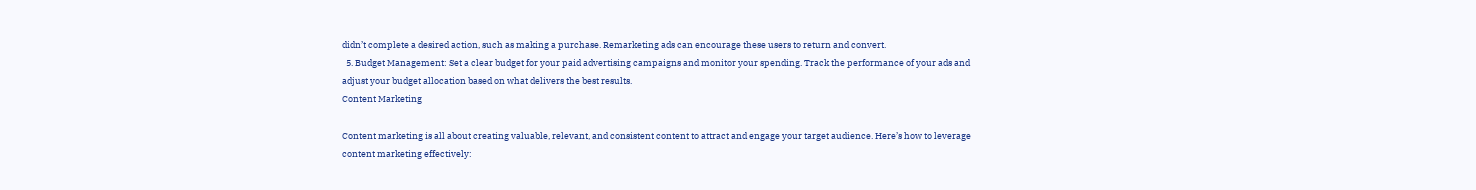didn’t complete a desired action, such as making a purchase. Remarketing ads can encourage these users to return and convert.
  5. Budget Management: Set a clear budget for your paid advertising campaigns and monitor your spending. Track the performance of your ads and adjust your budget allocation based on what delivers the best results.
Content Marketing

Content marketing is all about creating valuable, relevant, and consistent content to attract and engage your target audience. Here’s how to leverage content marketing effectively: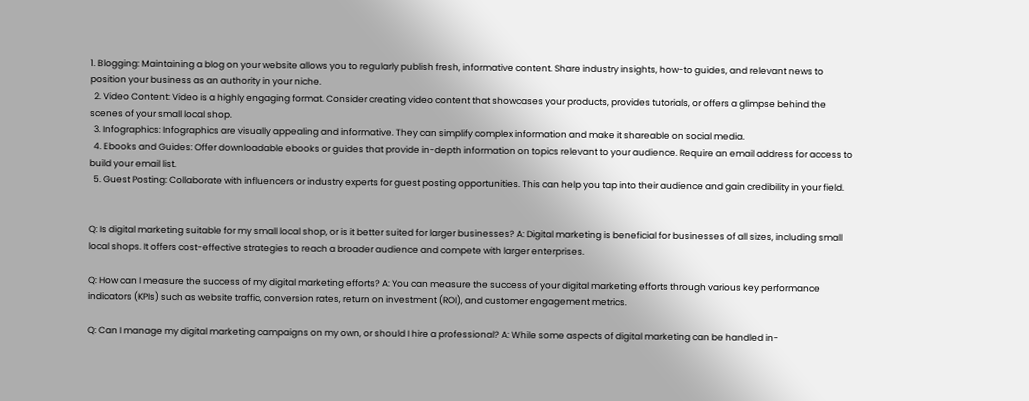1. Blogging: Maintaining a blog on your website allows you to regularly publish fresh, informative content. Share industry insights, how-to guides, and relevant news to position your business as an authority in your niche.
  2. Video Content: Video is a highly engaging format. Consider creating video content that showcases your products, provides tutorials, or offers a glimpse behind the scenes of your small local shop.
  3. Infographics: Infographics are visually appealing and informative. They can simplify complex information and make it shareable on social media.
  4. Ebooks and Guides: Offer downloadable ebooks or guides that provide in-depth information on topics relevant to your audience. Require an email address for access to build your email list.
  5. Guest Posting: Collaborate with influencers or industry experts for guest posting opportunities. This can help you tap into their audience and gain credibility in your field.


Q: Is digital marketing suitable for my small local shop, or is it better suited for larger businesses? A: Digital marketing is beneficial for businesses of all sizes, including small local shops. It offers cost-effective strategies to reach a broader audience and compete with larger enterprises.

Q: How can I measure the success of my digital marketing efforts? A: You can measure the success of your digital marketing efforts through various key performance indicators (KPIs) such as website traffic, conversion rates, return on investment (ROI), and customer engagement metrics.

Q: Can I manage my digital marketing campaigns on my own, or should I hire a professional? A: While some aspects of digital marketing can be handled in-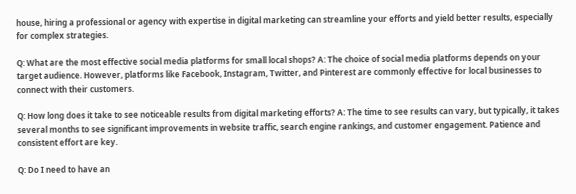house, hiring a professional or agency with expertise in digital marketing can streamline your efforts and yield better results, especially for complex strategies.

Q: What are the most effective social media platforms for small local shops? A: The choice of social media platforms depends on your target audience. However, platforms like Facebook, Instagram, Twitter, and Pinterest are commonly effective for local businesses to connect with their customers.

Q: How long does it take to see noticeable results from digital marketing efforts? A: The time to see results can vary, but typically, it takes several months to see significant improvements in website traffic, search engine rankings, and customer engagement. Patience and consistent effort are key.

Q: Do I need to have an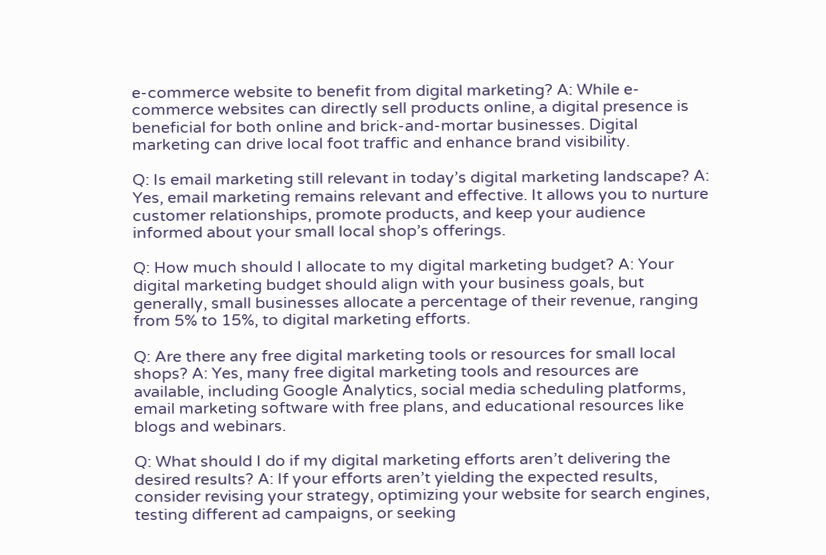e-commerce website to benefit from digital marketing? A: While e-commerce websites can directly sell products online, a digital presence is beneficial for both online and brick-and-mortar businesses. Digital marketing can drive local foot traffic and enhance brand visibility.

Q: Is email marketing still relevant in today’s digital marketing landscape? A: Yes, email marketing remains relevant and effective. It allows you to nurture customer relationships, promote products, and keep your audience informed about your small local shop’s offerings.

Q: How much should I allocate to my digital marketing budget? A: Your digital marketing budget should align with your business goals, but generally, small businesses allocate a percentage of their revenue, ranging from 5% to 15%, to digital marketing efforts.

Q: Are there any free digital marketing tools or resources for small local shops? A: Yes, many free digital marketing tools and resources are available, including Google Analytics, social media scheduling platforms, email marketing software with free plans, and educational resources like blogs and webinars.

Q: What should I do if my digital marketing efforts aren’t delivering the desired results? A: If your efforts aren’t yielding the expected results, consider revising your strategy, optimizing your website for search engines, testing different ad campaigns, or seeking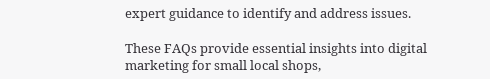expert guidance to identify and address issues.

These FAQs provide essential insights into digital marketing for small local shops,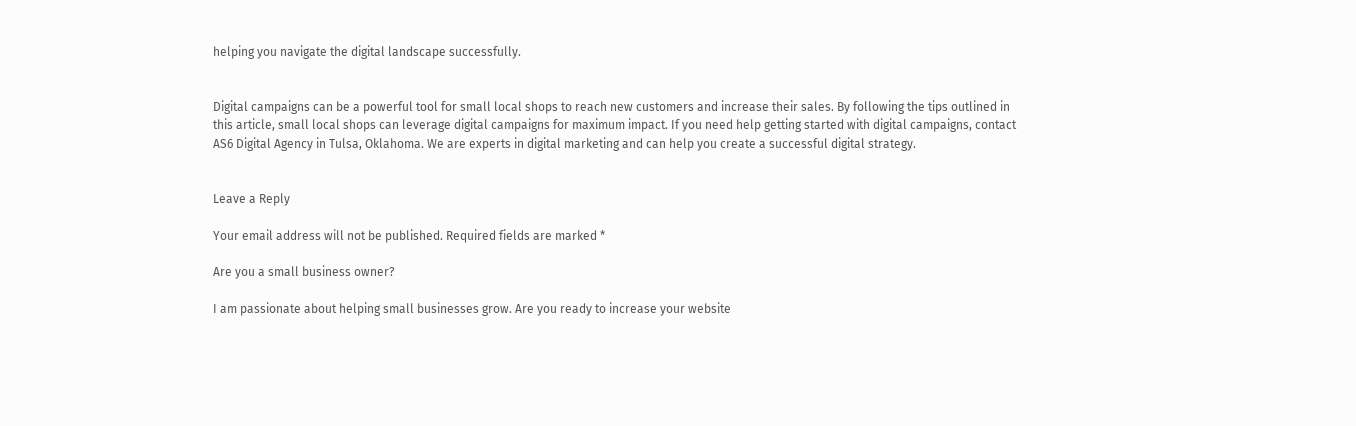helping you navigate the digital landscape successfully.


Digital campaigns can be a powerful tool for small local shops to reach new customers and increase their sales. By following the tips outlined in this article, small local shops can leverage digital campaigns for maximum impact. If you need help getting started with digital campaigns, contact AS6 Digital Agency in Tulsa, Oklahoma. We are experts in digital marketing and can help you create a successful digital strategy.


Leave a Reply

Your email address will not be published. Required fields are marked *

Are you a small business owner?

I am passionate about helping small businesses grow. Are you ready to increase your website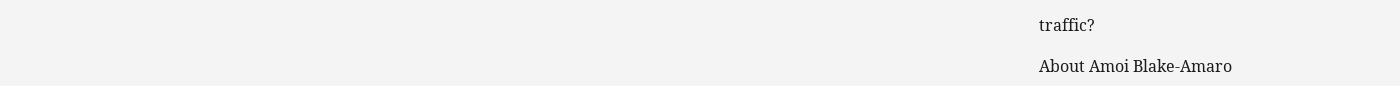traffic?

About Amoi Blake-Amaro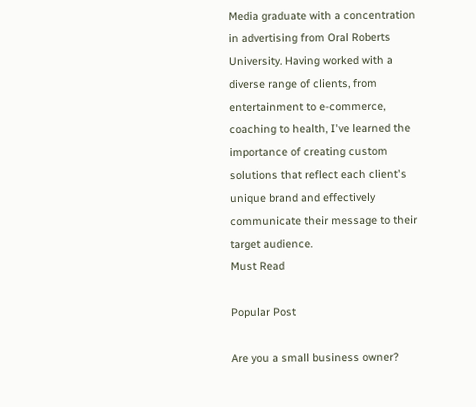Media graduate with a concentration in advertising from Oral Roberts University. Having worked with a diverse range of clients, from entertainment to e-commerce, coaching to health, I've learned the importance of creating custom solutions that reflect each client's unique brand and effectively communicate their message to their target audience.
Must Read

Popular Post

Are you a small business owner?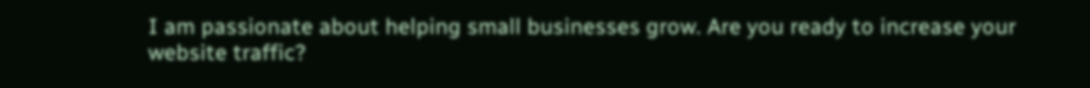I am passionate about helping small businesses grow. Are you ready to increase your website traffic?